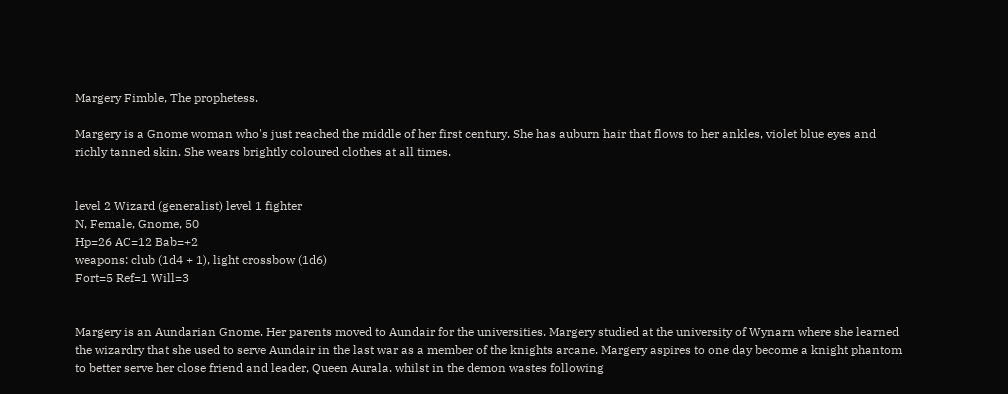Margery Fimble, The prophetess.

Margery is a Gnome woman who's just reached the middle of her first century. She has auburn hair that flows to her ankles, violet blue eyes and richly tanned skin. She wears brightly coloured clothes at all times.


level 2 Wizard (generalist) level 1 fighter
N, Female, Gnome, 50
Hp=26 AC=12 Bab=+2
weapons: club (1d4 + 1), light crossbow (1d6)
Fort=5 Ref=1 Will=3


Margery is an Aundarian Gnome. Her parents moved to Aundair for the universities. Margery studied at the university of Wynarn where she learned the wizardry that she used to serve Aundair in the last war as a member of the knights arcane. Margery aspires to one day become a knight phantom to better serve her close friend and leader, Queen Aurala. whilst in the demon wastes following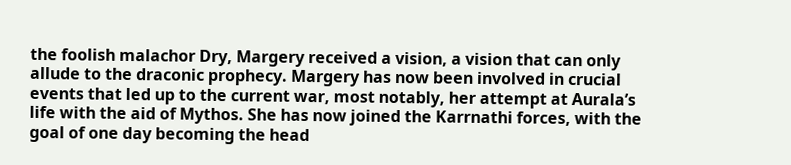the foolish malachor Dry, Margery received a vision, a vision that can only allude to the draconic prophecy. Margery has now been involved in crucial events that led up to the current war, most notably, her attempt at Aurala’s life with the aid of Mythos. She has now joined the Karrnathi forces, with the goal of one day becoming the head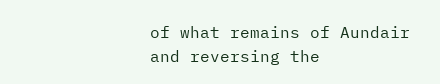of what remains of Aundair and reversing the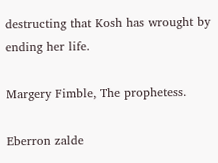destructing that Kosh has wrought by ending her life.

Margery Fimble, The prophetess.

Eberron zalde